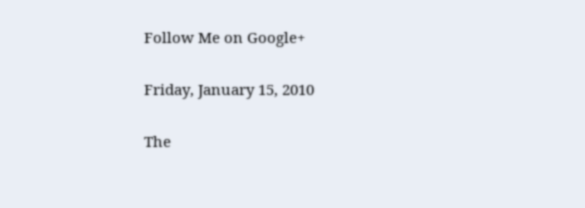Follow Me on Google+

Friday, January 15, 2010

The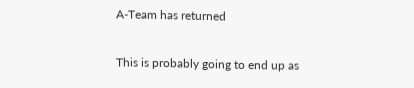A-Team has returned

This is probably going to end up as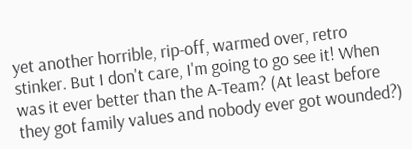yet another horrible, rip-off, warmed over, retro stinker. But I don't care, I'm going to go see it! When was it ever better than the A-Team? (At least before they got family values and nobody ever got wounded?)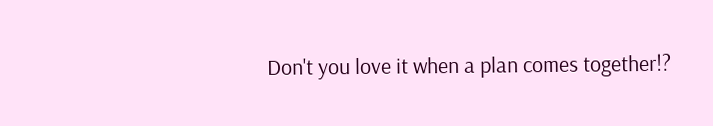Don't you love it when a plan comes together!?